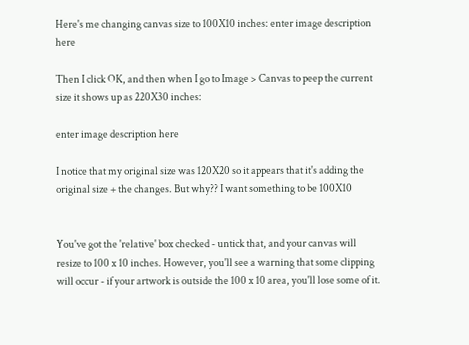Here's me changing canvas size to 100X10 inches: enter image description here

Then I click OK, and then when I go to Image > Canvas to peep the current size it shows up as 220X30 inches:

enter image description here

I notice that my original size was 120X20 so it appears that it's adding the original size + the changes. But why?? I want something to be 100X10


You've got the 'relative' box checked - untick that, and your canvas will resize to 100 x 10 inches. However, you'll see a warning that some clipping will occur - if your artwork is outside the 100 x 10 area, you'll lose some of it.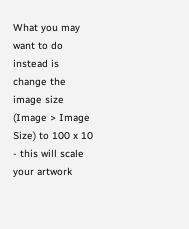What you may want to do instead is change the image size (Image > Image Size) to 100 x 10 - this will scale your artwork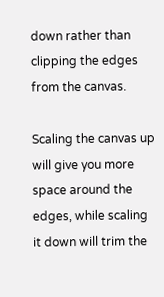down rather than clipping the edges from the canvas.

Scaling the canvas up will give you more space around the edges, while scaling it down will trim the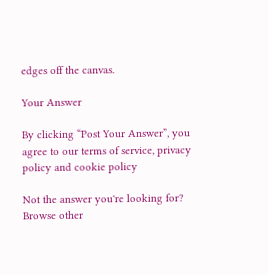edges off the canvas.

Your Answer

By clicking “Post Your Answer”, you agree to our terms of service, privacy policy and cookie policy

Not the answer you're looking for? Browse other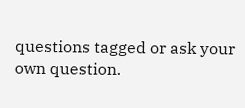questions tagged or ask your own question.